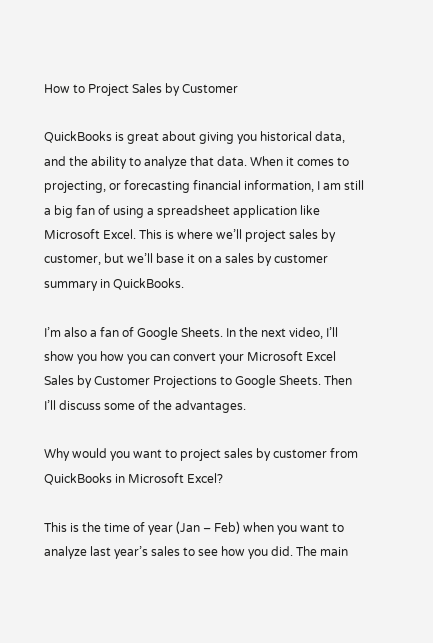How to Project Sales by Customer

QuickBooks is great about giving you historical data, and the ability to analyze that data. When it comes to projecting, or forecasting financial information, I am still a big fan of using a spreadsheet application like Microsoft Excel. This is where we’ll project sales by customer, but we’ll base it on a sales by customer summary in QuickBooks.

I’m also a fan of Google Sheets. In the next video, I’ll show you how you can convert your Microsoft Excel Sales by Customer Projections to Google Sheets. Then I’ll discuss some of the advantages.

Why would you want to project sales by customer from QuickBooks in Microsoft Excel?

This is the time of year (Jan – Feb) when you want to analyze last year’s sales to see how you did. The main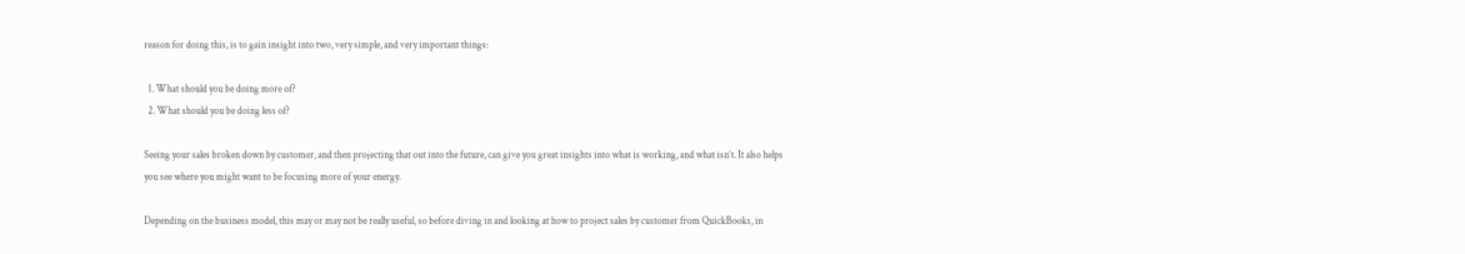reason for doing this, is to gain insight into two, very simple, and very important things:

  1. What should you be doing more of?
  2. What should you be doing less of?

Seeing your sales broken down by customer, and then projecting that out into the future, can give you great insights into what is working, and what isn’t. It also helps you see where you might want to be focusing more of your energy.

Depending on the business model, this may or may not be really useful, so before diving in and looking at how to project sales by customer from QuickBooks, in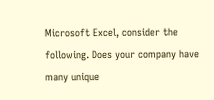Microsoft Excel, consider the following. Does your company have many unique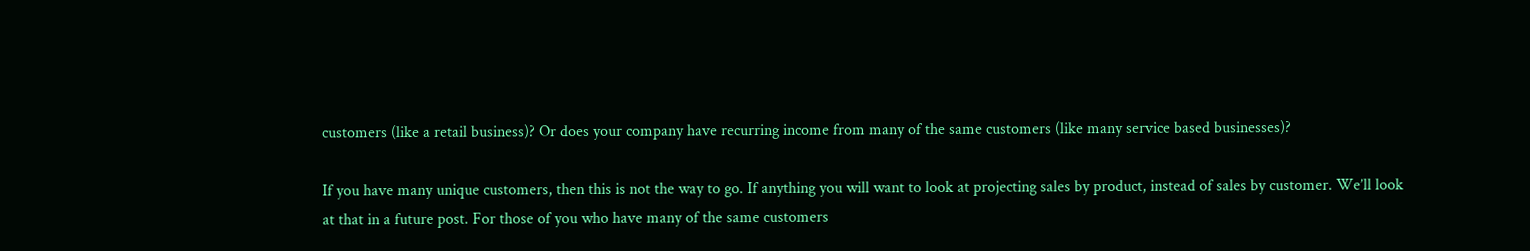customers (like a retail business)? Or does your company have recurring income from many of the same customers (like many service based businesses)?

If you have many unique customers, then this is not the way to go. If anything you will want to look at projecting sales by product, instead of sales by customer. We’ll look at that in a future post. For those of you who have many of the same customers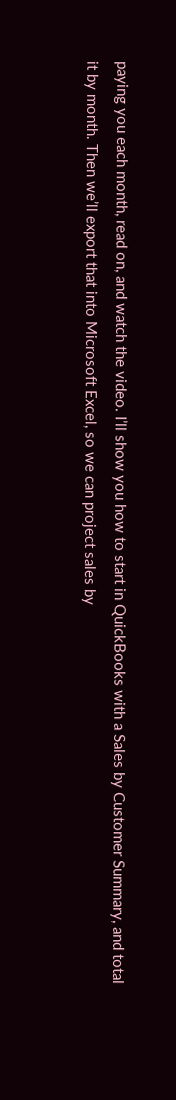paying you each month, read on, and watch the video. I’ll show you how to start in QuickBooks with a Sales by Customer Summary, and total it by month. Then we’ll export that into Microsoft Excel, so we can project sales by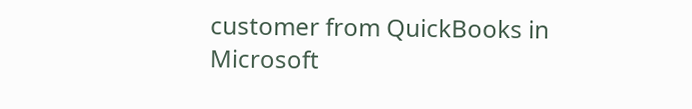customer from QuickBooks in Microsoft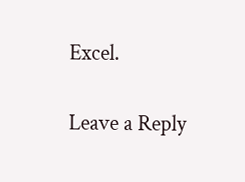Excel.

Leave a Reply